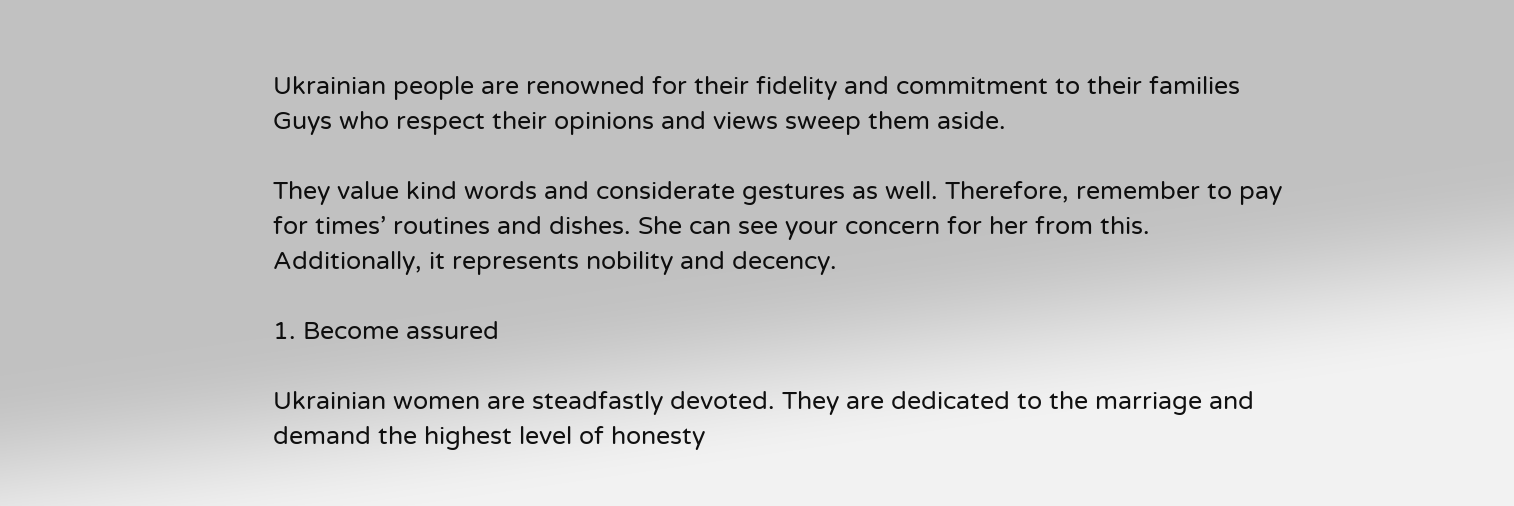Ukrainian people are renowned for their fidelity and commitment to their families Guys who respect their opinions and views sweep them aside.

They value kind words and considerate gestures as well. Therefore, remember to pay for times’ routines and dishes. She can see your concern for her from this. Additionally, it represents nobility and decency.

1. Become assured

Ukrainian women are steadfastly devoted. They are dedicated to the marriage and demand the highest level of honesty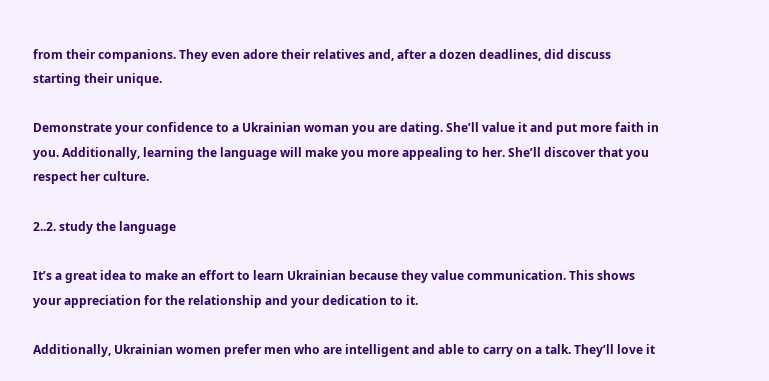from their companions. They even adore their relatives and, after a dozen deadlines, did discuss starting their unique.

Demonstrate your confidence to a Ukrainian woman you are dating. She’ll value it and put more faith in you. Additionally, learning the language will make you more appealing to her. She’ll discover that you respect her culture.

2..2. study the language

It’s a great idea to make an effort to learn Ukrainian because they value communication. This shows your appreciation for the relationship and your dedication to it.

Additionally, Ukrainian women prefer men who are intelligent and able to carry on a talk. They’ll love it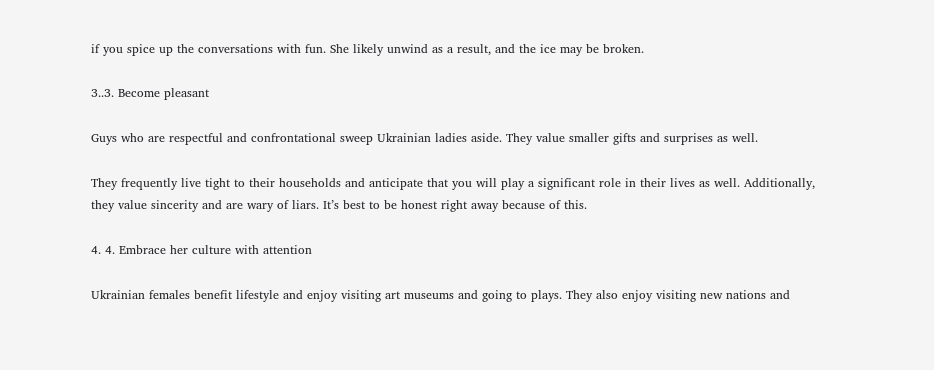if you spice up the conversations with fun. She likely unwind as a result, and the ice may be broken.

3..3. Become pleasant

Guys who are respectful and confrontational sweep Ukrainian ladies aside. They value smaller gifts and surprises as well.

They frequently live tight to their households and anticipate that you will play a significant role in their lives as well. Additionally, they value sincerity and are wary of liars. It’s best to be honest right away because of this.

4. 4. Embrace her culture with attention

Ukrainian females benefit lifestyle and enjoy visiting art museums and going to plays. They also enjoy visiting new nations and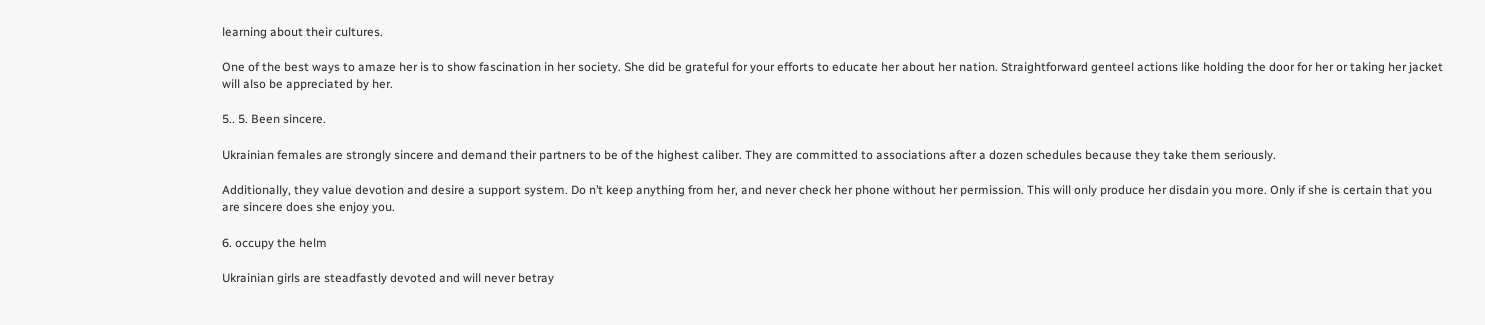learning about their cultures.

One of the best ways to amaze her is to show fascination in her society. She did be grateful for your efforts to educate her about her nation. Straightforward genteel actions like holding the door for her or taking her jacket will also be appreciated by her.

5.. 5. Been sincere.

Ukrainian females are strongly sincere and demand their partners to be of the highest caliber. They are committed to associations after a dozen schedules because they take them seriously.

Additionally, they value devotion and desire a support system. Do n’t keep anything from her, and never check her phone without her permission. This will only produce her disdain you more. Only if she is certain that you are sincere does she enjoy you.

6. occupy the helm

Ukrainian girls are steadfastly devoted and will never betray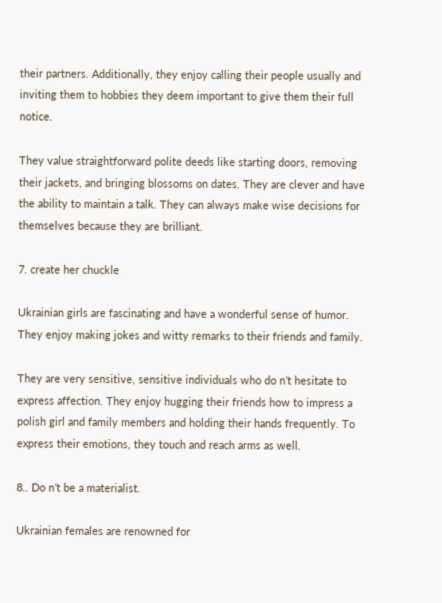their partners. Additionally, they enjoy calling their people usually and inviting them to hobbies they deem important to give them their full notice.

They value straightforward polite deeds like starting doors, removing their jackets, and bringing blossoms on dates. They are clever and have the ability to maintain a talk. They can always make wise decisions for themselves because they are brilliant.

7. create her chuckle

Ukrainian girls are fascinating and have a wonderful sense of humor. They enjoy making jokes and witty remarks to their friends and family.

They are very sensitive, sensitive individuals who do n’t hesitate to express affection. They enjoy hugging their friends how to impress a polish girl and family members and holding their hands frequently. To express their emotions, they touch and reach arms as well.

8.. Do n’t be a materialist.

Ukrainian females are renowned for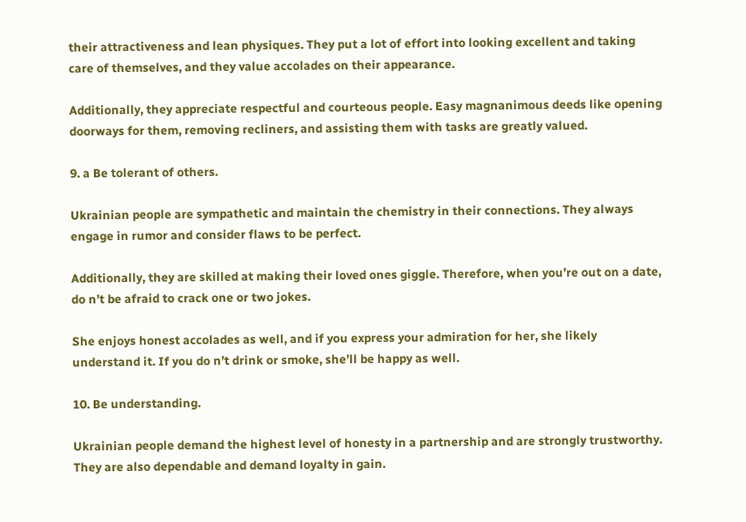their attractiveness and lean physiques. They put a lot of effort into looking excellent and taking care of themselves, and they value accolades on their appearance.

Additionally, they appreciate respectful and courteous people. Easy magnanimous deeds like opening doorways for them, removing recliners, and assisting them with tasks are greatly valued.

9. a Be tolerant of others.

Ukrainian people are sympathetic and maintain the chemistry in their connections. They always engage in rumor and consider flaws to be perfect.

Additionally, they are skilled at making their loved ones giggle. Therefore, when you’re out on a date, do n’t be afraid to crack one or two jokes.

She enjoys honest accolades as well, and if you express your admiration for her, she likely understand it. If you do n’t drink or smoke, she’ll be happy as well.

10. Be understanding.

Ukrainian people demand the highest level of honesty in a partnership and are strongly trustworthy. They are also dependable and demand loyalty in gain.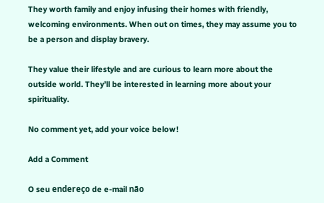They worth family and enjoy infusing their homes with friendly, welcoming environments. When out on times, they may assume you to be a person and display bravery.

They value their lifestyle and are curious to learn more about the outside world. They’ll be interested in learning more about your spirituality.

No comment yet, add your voice below!

Add a Comment

O seu endereço de e-mail não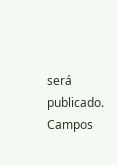será publicado. Campos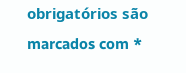obrigatórios são marcados com *